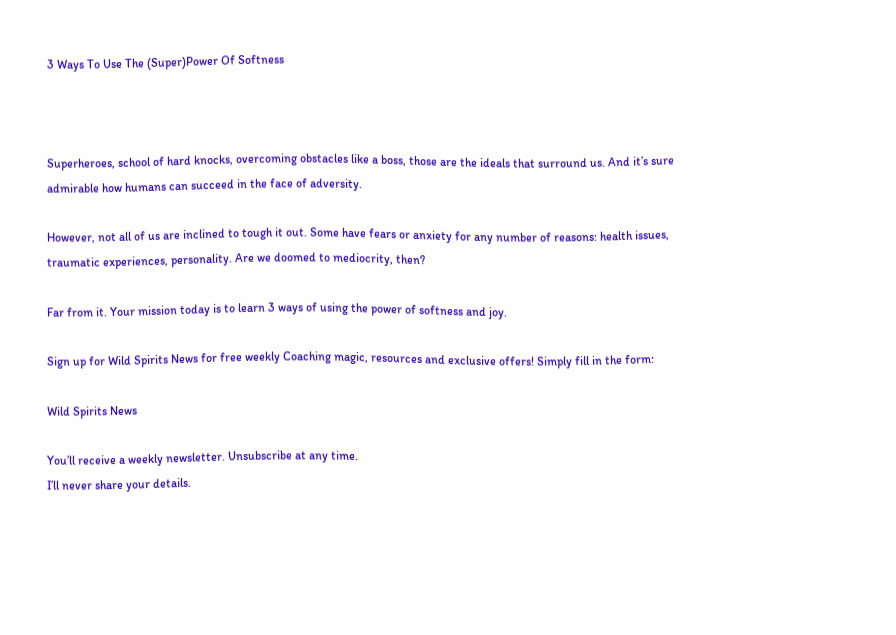3 Ways To Use The (Super)Power Of Softness



Superheroes, school of hard knocks, overcoming obstacles like a boss, those are the ideals that surround us. And it’s sure admirable how humans can succeed in the face of adversity.

However, not all of us are inclined to tough it out. Some have fears or anxiety for any number of reasons: health issues, traumatic experiences, personality. Are we doomed to mediocrity, then?

Far from it. Your mission today is to learn 3 ways of using the power of softness and joy.

Sign up for Wild Spirits News for free weekly Coaching magic, resources and exclusive offers! Simply fill in the form:

Wild Spirits News

You’ll receive a weekly newsletter. Unsubscribe at any time.
I’ll never share your details.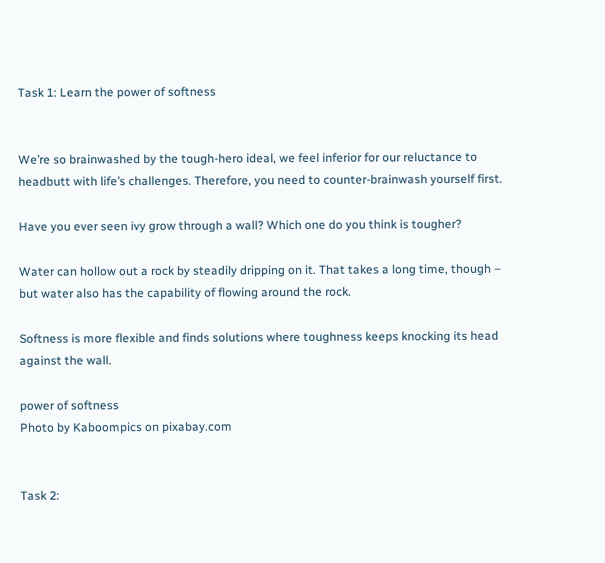Task 1: Learn the power of softness


We’re so brainwashed by the tough-hero ideal, we feel inferior for our reluctance to headbutt with life’s challenges. Therefore, you need to counter-brainwash yourself first.

Have you ever seen ivy grow through a wall? Which one do you think is tougher?

Water can hollow out a rock by steadily dripping on it. That takes a long time, though – but water also has the capability of flowing around the rock.

Softness is more flexible and finds solutions where toughness keeps knocking its head against the wall.

power of softness
Photo by Kaboompics on pixabay.com


Task 2: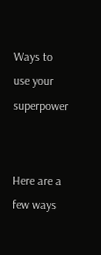Ways to use your superpower


Here are a few ways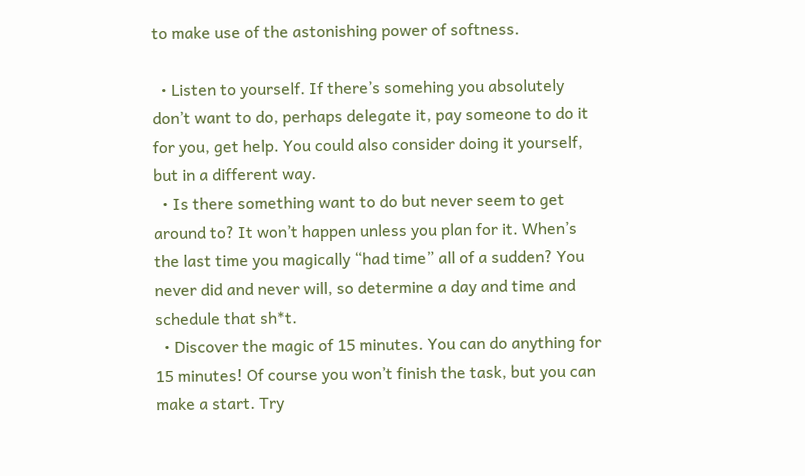to make use of the astonishing power of softness.

  • Listen to yourself. If there’s somehing you absolutely don’t want to do, perhaps delegate it, pay someone to do it for you, get help. You could also consider doing it yourself, but in a different way.
  • Is there something want to do but never seem to get around to? It won’t happen unless you plan for it. When’s the last time you magically “had time” all of a sudden? You never did and never will, so determine a day and time and schedule that sh*t.
  • Discover the magic of 15 minutes. You can do anything for 15 minutes! Of course you won’t finish the task, but you can make a start. Try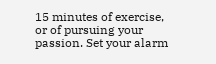15 minutes of exercise, or of pursuing your passion. Set your alarm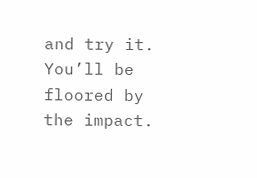and try it. You’ll be floored by the impact.